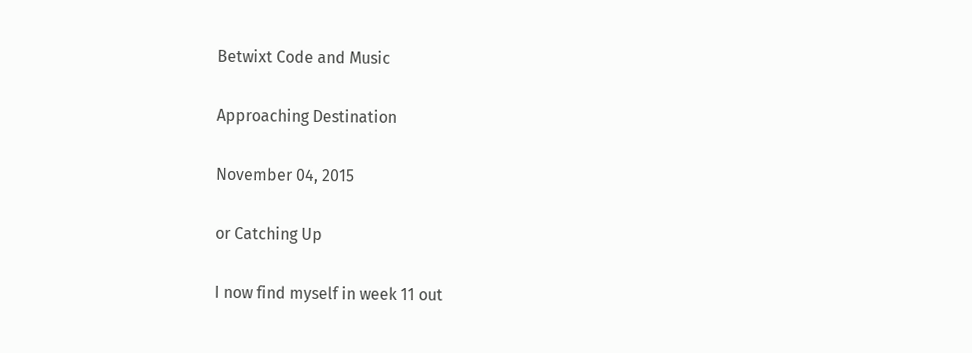Betwixt Code and Music

Approaching Destination

November 04, 2015

or Catching Up

I now find myself in week 11 out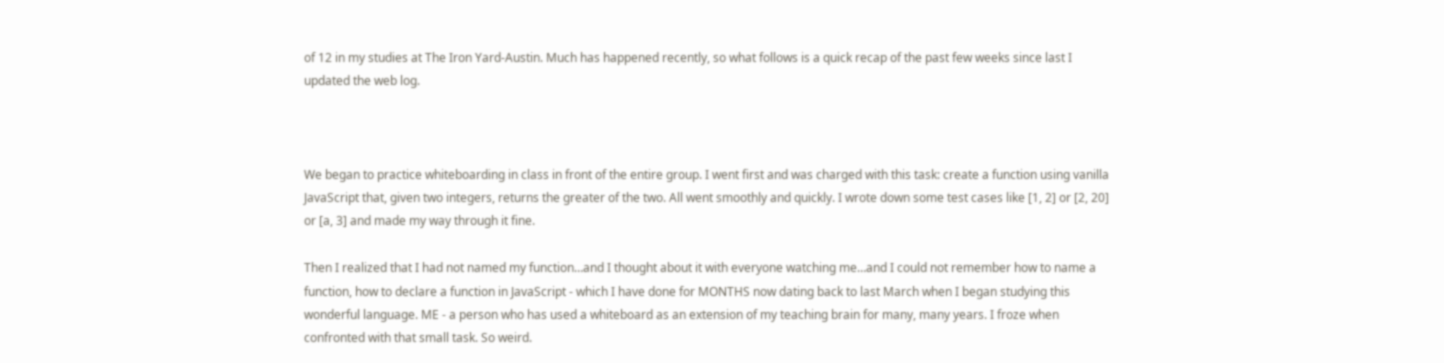of 12 in my studies at The Iron Yard-Austin. Much has happened recently, so what follows is a quick recap of the past few weeks since last I updated the web log.



We began to practice whiteboarding in class in front of the entire group. I went first and was charged with this task: create a function using vanilla JavaScript that, given two integers, returns the greater of the two. All went smoothly and quickly. I wrote down some test cases like [1, 2] or [2, 20] or [a, 3] and made my way through it fine.

Then I realized that I had not named my function…and I thought about it with everyone watching me…and I could not remember how to name a function, how to declare a function in JavaScript - which I have done for MONTHS now dating back to last March when I began studying this wonderful language. ME - a person who has used a whiteboard as an extension of my teaching brain for many, many years. I froze when confronted with that small task. So weird.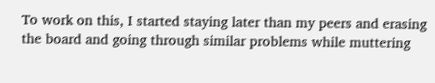To work on this, I started staying later than my peers and erasing the board and going through similar problems while muttering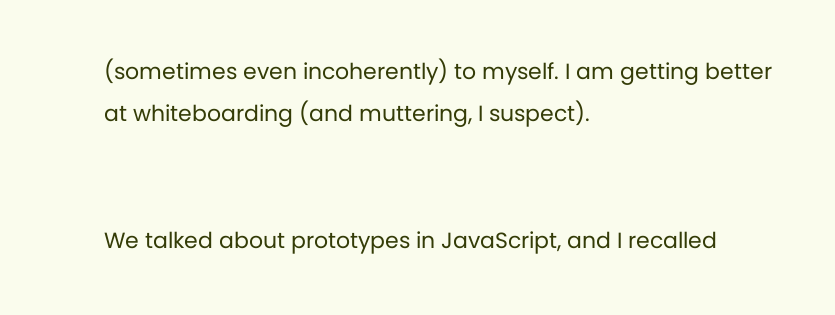(sometimes even incoherently) to myself. I am getting better at whiteboarding (and muttering, I suspect).


We talked about prototypes in JavaScript, and I recalled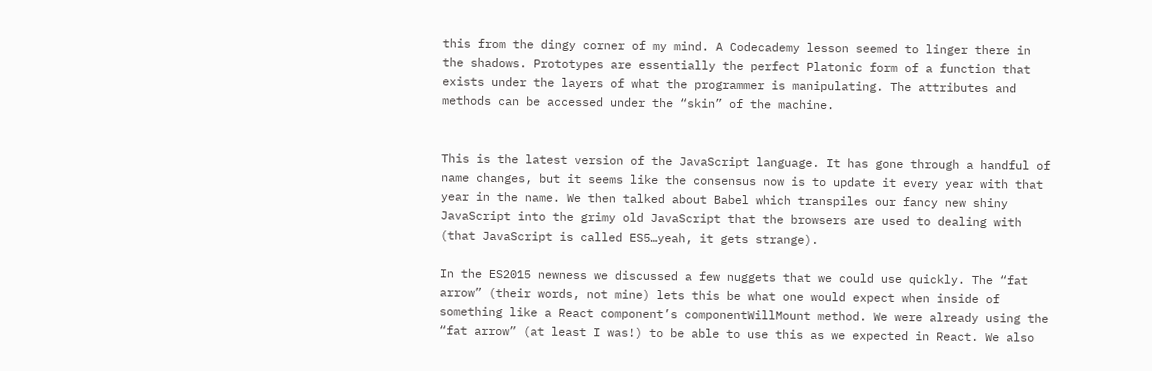this from the dingy corner of my mind. A Codecademy lesson seemed to linger there in the shadows. Prototypes are essentially the perfect Platonic form of a function that exists under the layers of what the programmer is manipulating. The attributes and methods can be accessed under the “skin” of the machine.


This is the latest version of the JavaScript language. It has gone through a handful of name changes, but it seems like the consensus now is to update it every year with that year in the name. We then talked about Babel which transpiles our fancy new shiny JavaScript into the grimy old JavaScript that the browsers are used to dealing with (that JavaScript is called ES5…yeah, it gets strange).

In the ES2015 newness we discussed a few nuggets that we could use quickly. The “fat arrow” (their words, not mine) lets this be what one would expect when inside of something like a React component’s componentWillMount method. We were already using the “fat arrow” (at least I was!) to be able to use this as we expected in React. We also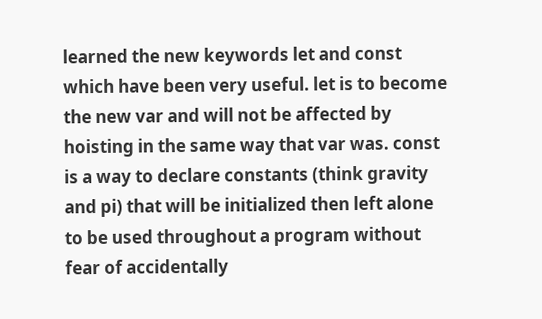learned the new keywords let and const which have been very useful. let is to become the new var and will not be affected by hoisting in the same way that var was. const is a way to declare constants (think gravity and pi) that will be initialized then left alone to be used throughout a program without fear of accidentally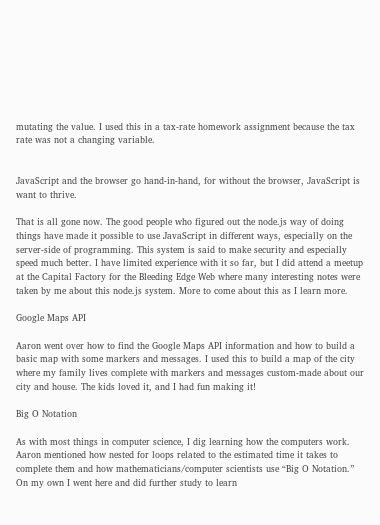mutating the value. I used this in a tax-rate homework assignment because the tax rate was not a changing variable.


JavaScript and the browser go hand-in-hand, for without the browser, JavaScript is want to thrive.

That is all gone now. The good people who figured out the node.js way of doing things have made it possible to use JavaScript in different ways, especially on the server-side of programming. This system is said to make security and especially speed much better. I have limited experience with it so far, but I did attend a meetup at the Capital Factory for the Bleeding Edge Web where many interesting notes were taken by me about this node.js system. More to come about this as I learn more.

Google Maps API

Aaron went over how to find the Google Maps API information and how to build a basic map with some markers and messages. I used this to build a map of the city where my family lives complete with markers and messages custom-made about our city and house. The kids loved it, and I had fun making it!

Big O Notation

As with most things in computer science, I dig learning how the computers work. Aaron mentioned how nested for loops related to the estimated time it takes to complete them and how mathematicians/computer scientists use “Big O Notation.” On my own I went here and did further study to learn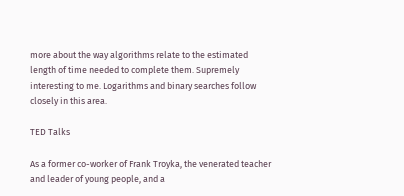more about the way algorithms relate to the estimated length of time needed to complete them. Supremely interesting to me. Logarithms and binary searches follow closely in this area.

TED Talks

As a former co-worker of Frank Troyka, the venerated teacher and leader of young people, and a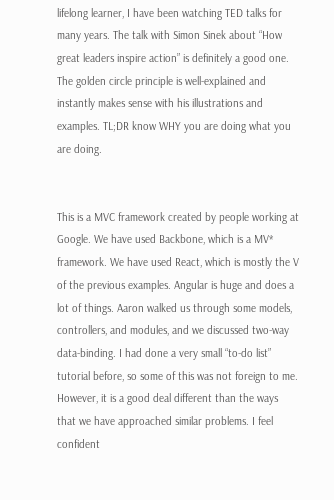lifelong learner, I have been watching TED talks for many years. The talk with Simon Sinek about “How great leaders inspire action” is definitely a good one. The golden circle principle is well-explained and instantly makes sense with his illustrations and examples. TL;DR know WHY you are doing what you are doing.


This is a MVC framework created by people working at Google. We have used Backbone, which is a MV* framework. We have used React, which is mostly the V of the previous examples. Angular is huge and does a lot of things. Aaron walked us through some models, controllers, and modules, and we discussed two-way data-binding. I had done a very small “to-do list” tutorial before, so some of this was not foreign to me. However, it is a good deal different than the ways that we have approached similar problems. I feel confident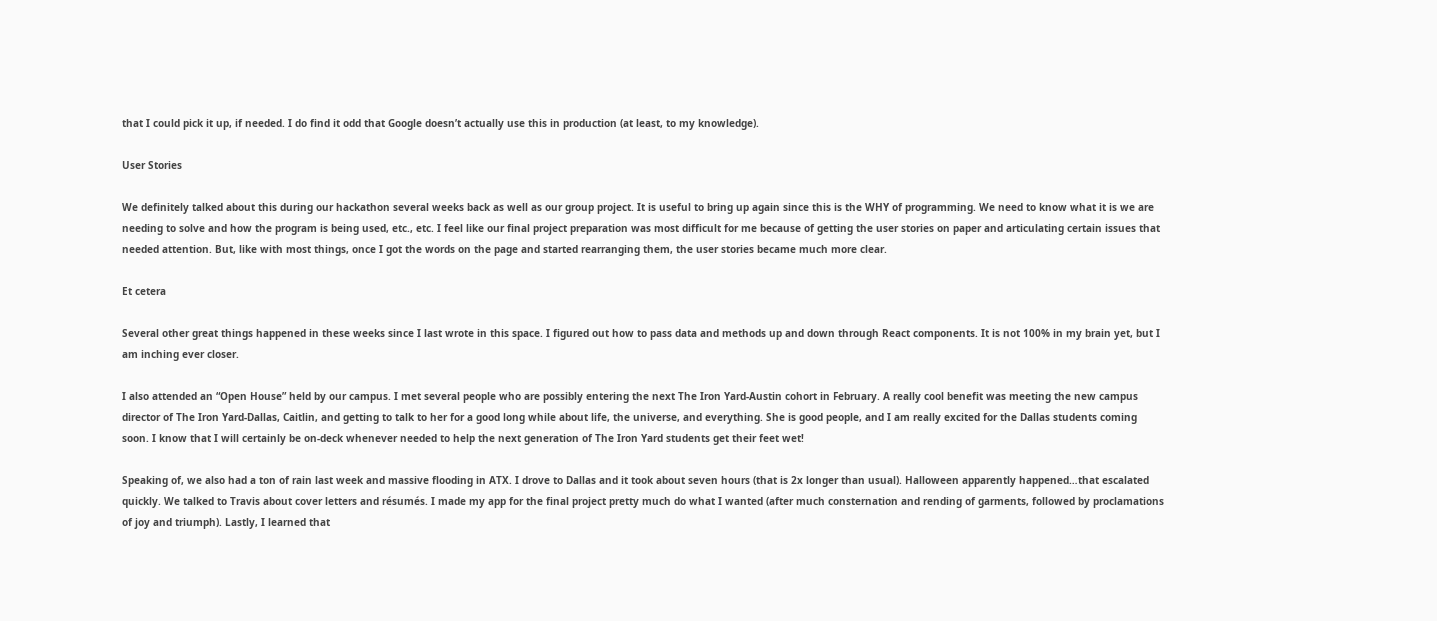that I could pick it up, if needed. I do find it odd that Google doesn’t actually use this in production (at least, to my knowledge).

User Stories

We definitely talked about this during our hackathon several weeks back as well as our group project. It is useful to bring up again since this is the WHY of programming. We need to know what it is we are needing to solve and how the program is being used, etc., etc. I feel like our final project preparation was most difficult for me because of getting the user stories on paper and articulating certain issues that needed attention. But, like with most things, once I got the words on the page and started rearranging them, the user stories became much more clear.

Et cetera

Several other great things happened in these weeks since I last wrote in this space. I figured out how to pass data and methods up and down through React components. It is not 100% in my brain yet, but I am inching ever closer.

I also attended an “Open House” held by our campus. I met several people who are possibly entering the next The Iron Yard-Austin cohort in February. A really cool benefit was meeting the new campus director of The Iron Yard-Dallas, Caitlin, and getting to talk to her for a good long while about life, the universe, and everything. She is good people, and I am really excited for the Dallas students coming soon. I know that I will certainly be on-deck whenever needed to help the next generation of The Iron Yard students get their feet wet!

Speaking of, we also had a ton of rain last week and massive flooding in ATX. I drove to Dallas and it took about seven hours (that is 2x longer than usual). Halloween apparently happened…that escalated quickly. We talked to Travis about cover letters and résumés. I made my app for the final project pretty much do what I wanted (after much consternation and rending of garments, followed by proclamations of joy and triumph). Lastly, I learned that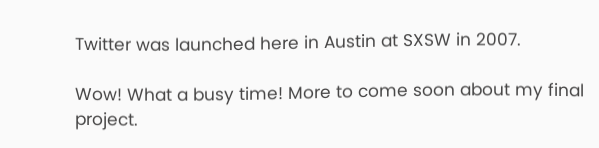Twitter was launched here in Austin at SXSW in 2007.

Wow! What a busy time! More to come soon about my final project.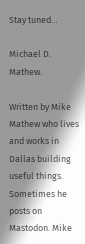Stay tuned…

Michael D. Mathew.

Written by Mike Mathew who lives and works in Dallas building useful things. Sometimes he posts on Mastodon. Mike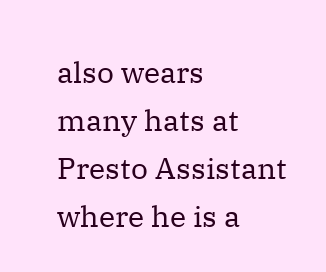also wears many hats at Presto Assistant where he is a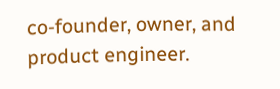co-founder, owner, and product engineer.